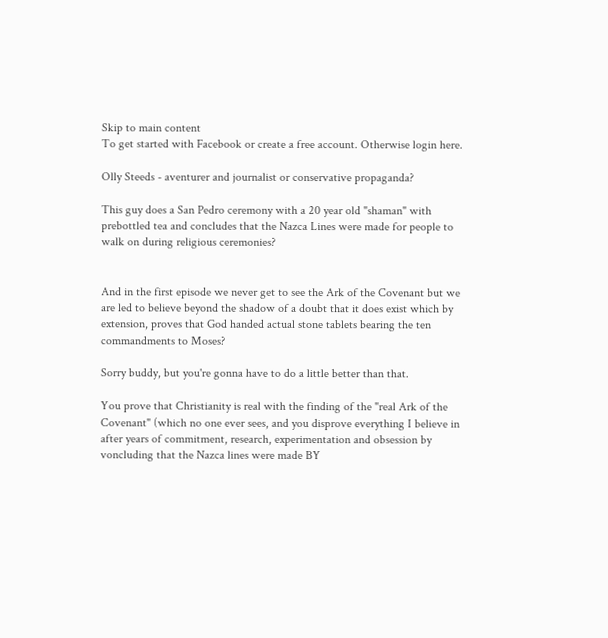Skip to main content
To get started with Facebook or create a free account. Otherwise login here.

Olly Steeds - aventurer and journalist or conservative propaganda?

This guy does a San Pedro ceremony with a 20 year old "shaman" with prebottled tea and concludes that the Nazca Lines were made for people to walk on during religious ceremonies?


And in the first episode we never get to see the Ark of the Covenant but we are led to believe beyond the shadow of a doubt that it does exist which by extension, proves that God handed actual stone tablets bearing the ten commandments to Moses?

Sorry buddy, but you're gonna have to do a little better than that.

You prove that Christianity is real with the finding of the "real Ark of the Covenant" (which no one ever sees, and you disprove everything I believe in after years of commitment, research, experimentation and obsession by voncluding that the Nazca lines were made BY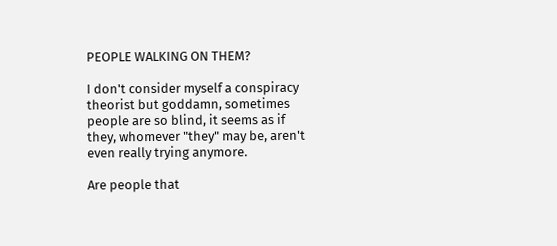PEOPLE WALKING ON THEM?

I don't consider myself a conspiracy theorist but goddamn, sometimes people are so blind, it seems as if they, whomever "they" may be, aren't even really trying anymore.

Are people that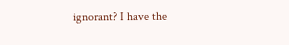ignorant? I have the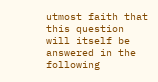utmost faith that this question will itself be answered in the following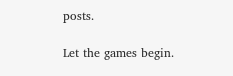posts.

Let the games begin.